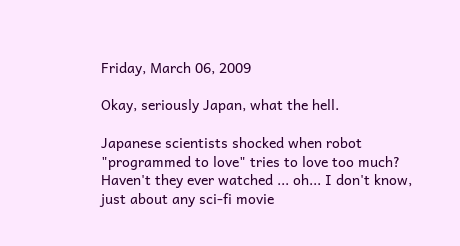Friday, March 06, 2009

Okay, seriously Japan, what the hell.

Japanese scientists shocked when robot "programmed to love" tries to love too much? Haven't they ever watched ... oh... I don't know, just about any sci-fi movie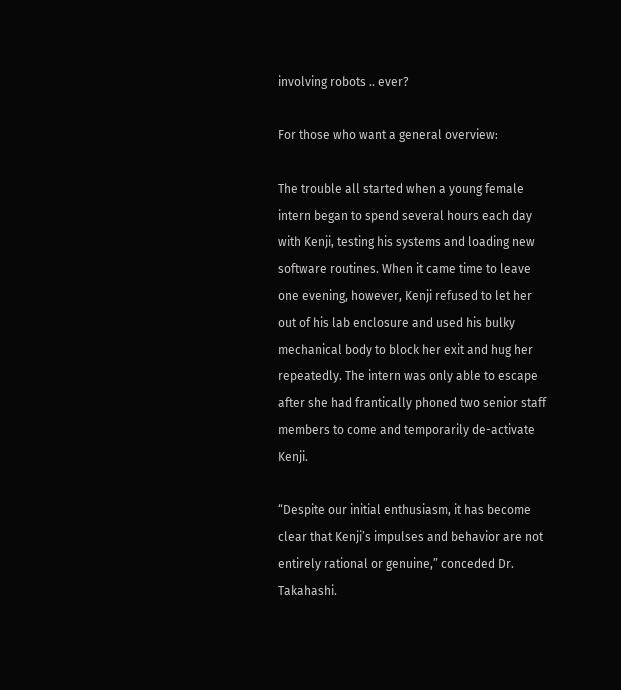involving robots .. ever?

For those who want a general overview:

The trouble all started when a young female intern began to spend several hours each day with Kenji, testing his systems and loading new software routines. When it came time to leave one evening, however, Kenji refused to let her out of his lab enclosure and used his bulky mechanical body to block her exit and hug her repeatedly. The intern was only able to escape after she had frantically phoned two senior staff members to come and temporarily de-activate Kenji.

“Despite our initial enthusiasm, it has become clear that Kenji’s impulses and behavior are not entirely rational or genuine,” conceded Dr. Takahashi.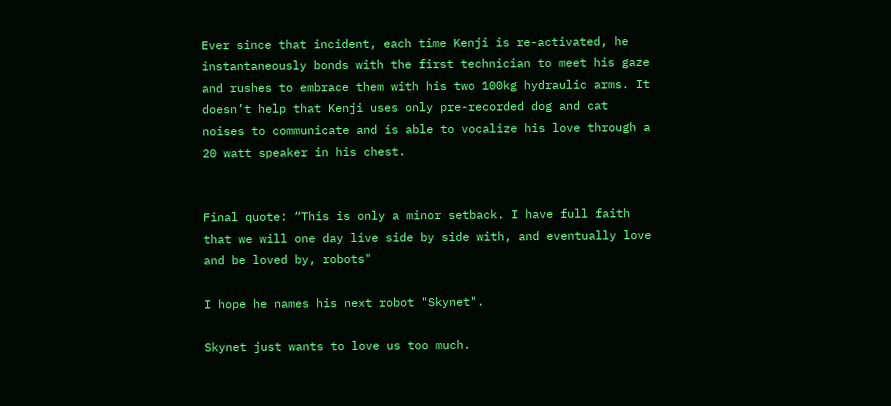Ever since that incident, each time Kenji is re-activated, he instantaneously bonds with the first technician to meet his gaze and rushes to embrace them with his two 100kg hydraulic arms. It doesn’t help that Kenji uses only pre-recorded dog and cat noises to communicate and is able to vocalize his love through a 20 watt speaker in his chest.


Final quote: “This is only a minor setback. I have full faith that we will one day live side by side with, and eventually love and be loved by, robots"

I hope he names his next robot "Skynet".

Skynet just wants to love us too much.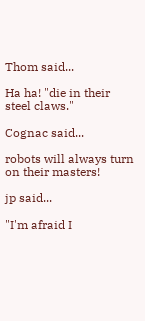Thom said...

Ha ha! "die in their steel claws."

Cognac said...

robots will always turn on their masters!

jp said...

"I'm afraid I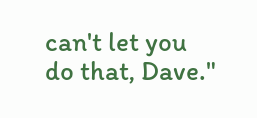can't let you do that, Dave."